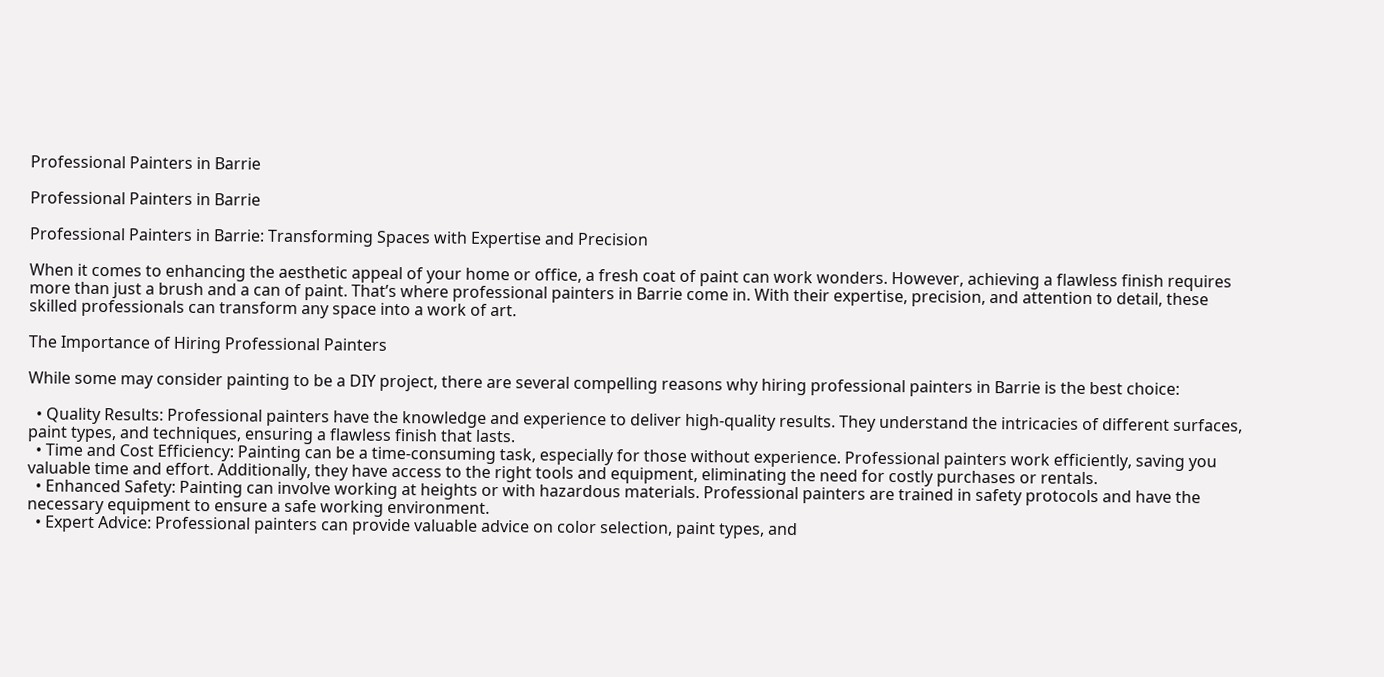Professional Painters in Barrie

Professional Painters in Barrie

Professional Painters in Barrie: Transforming Spaces with Expertise and Precision

When it comes to enhancing the aesthetic appeal of your home or office, a fresh coat of paint can work wonders. However, achieving a flawless finish requires more than just a brush and a can of paint. That’s where professional painters in Barrie come in. With their expertise, precision, and attention to detail, these skilled professionals can transform any space into a work of art.

The Importance of Hiring Professional Painters

While some may consider painting to be a DIY project, there are several compelling reasons why hiring professional painters in Barrie is the best choice:

  • Quality Results: Professional painters have the knowledge and experience to deliver high-quality results. They understand the intricacies of different surfaces, paint types, and techniques, ensuring a flawless finish that lasts.
  • Time and Cost Efficiency: Painting can be a time-consuming task, especially for those without experience. Professional painters work efficiently, saving you valuable time and effort. Additionally, they have access to the right tools and equipment, eliminating the need for costly purchases or rentals.
  • Enhanced Safety: Painting can involve working at heights or with hazardous materials. Professional painters are trained in safety protocols and have the necessary equipment to ensure a safe working environment.
  • Expert Advice: Professional painters can provide valuable advice on color selection, paint types, and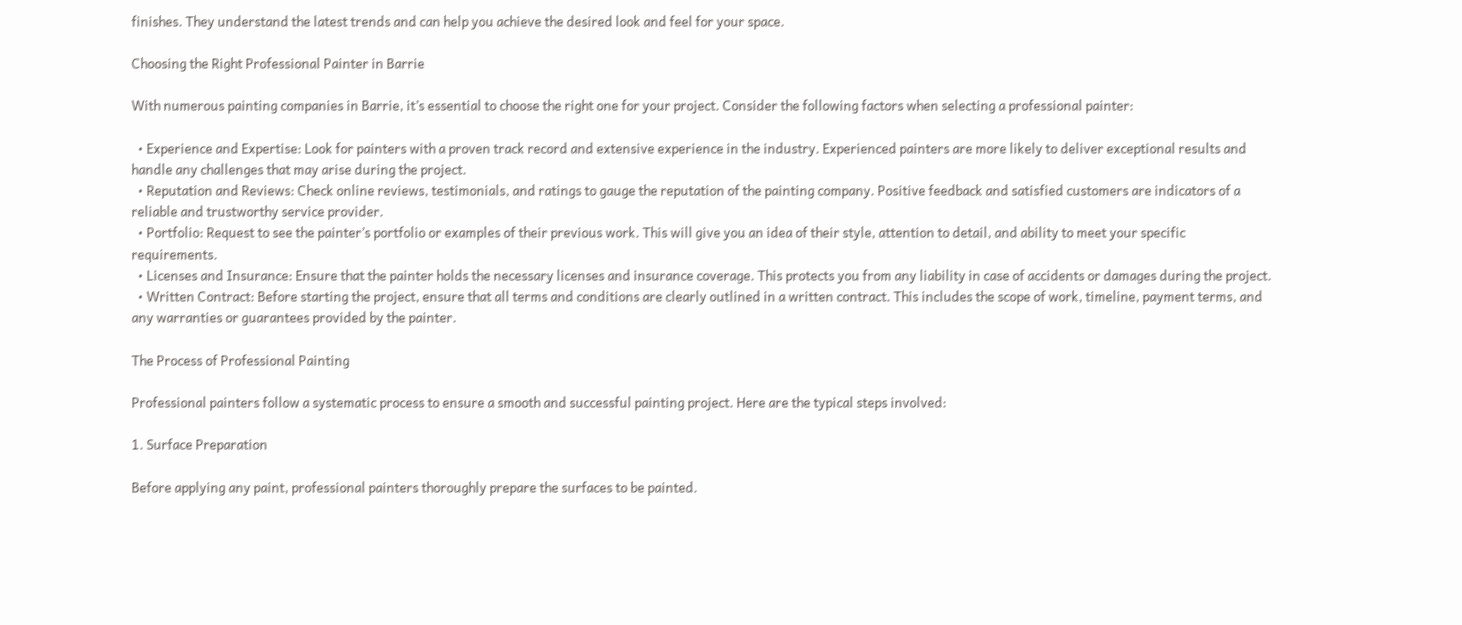finishes. They understand the latest trends and can help you achieve the desired look and feel for your space.

Choosing the Right Professional Painter in Barrie

With numerous painting companies in Barrie, it’s essential to choose the right one for your project. Consider the following factors when selecting a professional painter:

  • Experience and Expertise: Look for painters with a proven track record and extensive experience in the industry. Experienced painters are more likely to deliver exceptional results and handle any challenges that may arise during the project.
  • Reputation and Reviews: Check online reviews, testimonials, and ratings to gauge the reputation of the painting company. Positive feedback and satisfied customers are indicators of a reliable and trustworthy service provider.
  • Portfolio: Request to see the painter’s portfolio or examples of their previous work. This will give you an idea of their style, attention to detail, and ability to meet your specific requirements.
  • Licenses and Insurance: Ensure that the painter holds the necessary licenses and insurance coverage. This protects you from any liability in case of accidents or damages during the project.
  • Written Contract: Before starting the project, ensure that all terms and conditions are clearly outlined in a written contract. This includes the scope of work, timeline, payment terms, and any warranties or guarantees provided by the painter.

The Process of Professional Painting

Professional painters follow a systematic process to ensure a smooth and successful painting project. Here are the typical steps involved:

1. Surface Preparation

Before applying any paint, professional painters thoroughly prepare the surfaces to be painted.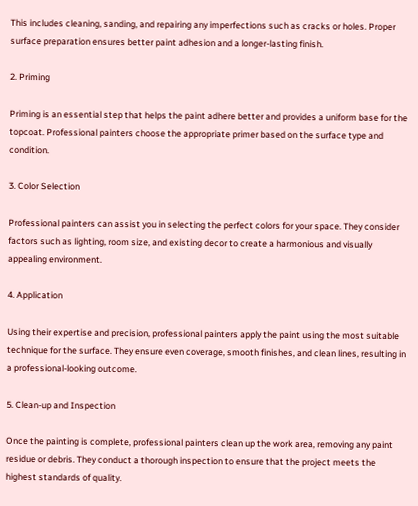This includes cleaning, sanding, and repairing any imperfections such as cracks or holes. Proper surface preparation ensures better paint adhesion and a longer-lasting finish.

2. Priming

Priming is an essential step that helps the paint adhere better and provides a uniform base for the topcoat. Professional painters choose the appropriate primer based on the surface type and condition.

3. Color Selection

Professional painters can assist you in selecting the perfect colors for your space. They consider factors such as lighting, room size, and existing decor to create a harmonious and visually appealing environment.

4. Application

Using their expertise and precision, professional painters apply the paint using the most suitable technique for the surface. They ensure even coverage, smooth finishes, and clean lines, resulting in a professional-looking outcome.

5. Clean-up and Inspection

Once the painting is complete, professional painters clean up the work area, removing any paint residue or debris. They conduct a thorough inspection to ensure that the project meets the highest standards of quality.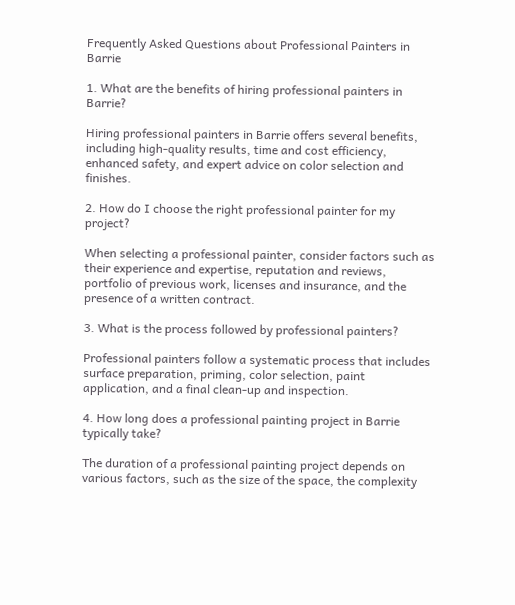Frequently Asked Questions about Professional Painters in Barrie

1. What are the benefits of hiring professional painters in Barrie?

Hiring professional painters in Barrie offers several benefits, including high-quality results, time and cost efficiency, enhanced safety, and expert advice on color selection and finishes.

2. How do I choose the right professional painter for my project?

When selecting a professional painter, consider factors such as their experience and expertise, reputation and reviews, portfolio of previous work, licenses and insurance, and the presence of a written contract.

3. What is the process followed by professional painters?

Professional painters follow a systematic process that includes surface preparation, priming, color selection, paint application, and a final clean-up and inspection.

4. How long does a professional painting project in Barrie typically take?

The duration of a professional painting project depends on various factors, such as the size of the space, the complexity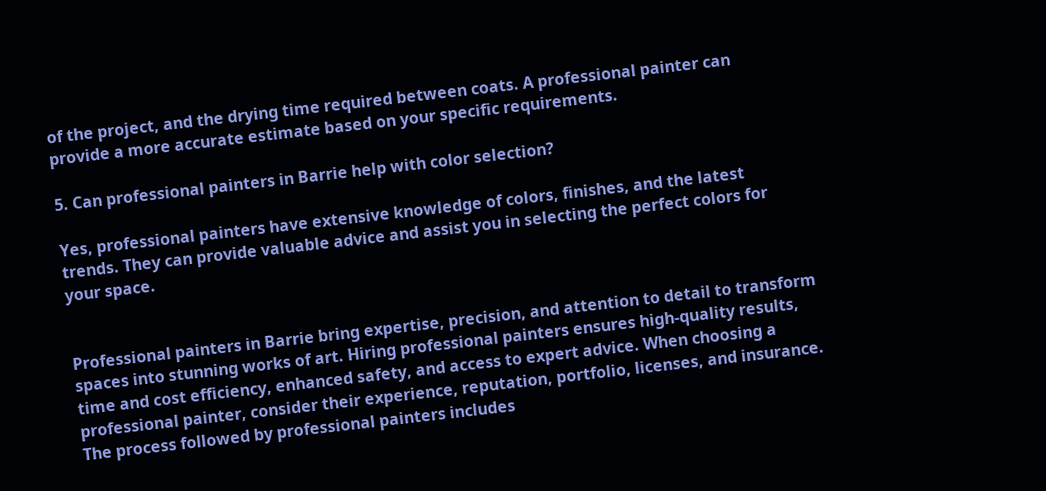of the project, and the drying time required between coats. A professional painter can provide a more accurate estimate based on your specific requirements.

5. Can professional painters in Barrie help with color selection?

Yes, professional painters have extensive knowledge of colors, finishes, and the latest trends. They can provide valuable advice and assist you in selecting the perfect colors for your space.


Professional painters in Barrie bring expertise, precision, and attention to detail to transform spaces into stunning works of art. Hiring professional painters ensures high-quality results, time and cost efficiency, enhanced safety, and access to expert advice. When choosing a professional painter, consider their experience, reputation, portfolio, licenses, and insurance. The process followed by professional painters includes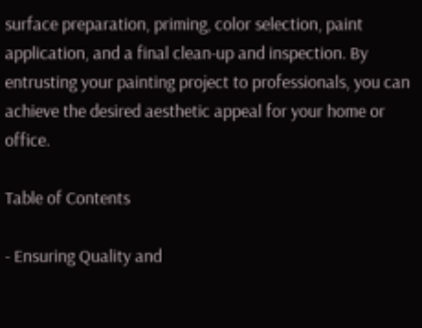surface preparation, priming, color selection, paint application, and a final clean-up and inspection. By entrusting your painting project to professionals, you can achieve the desired aesthetic appeal for your home or office.

Table of Contents

- Ensuring Quality and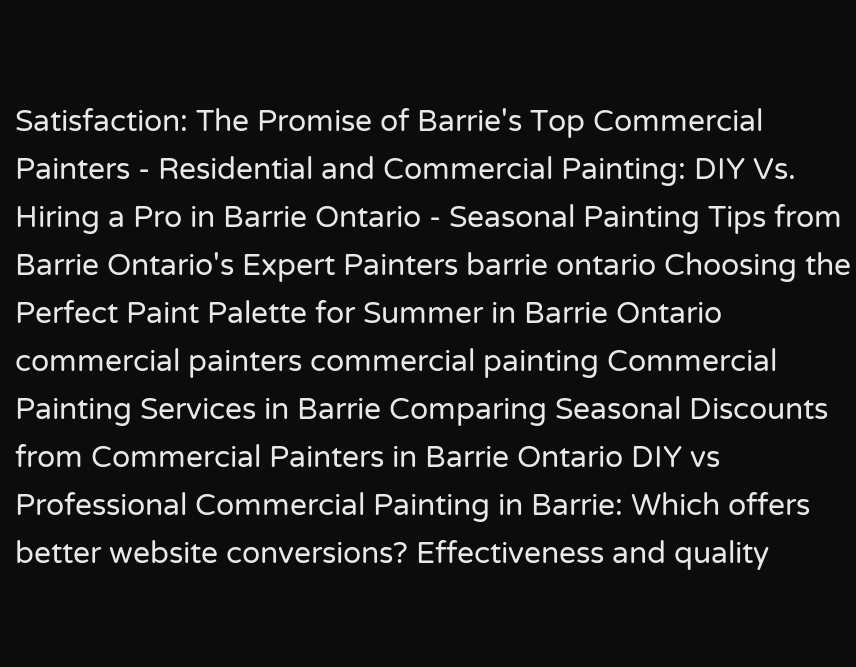Satisfaction: The Promise of Barrie's Top Commercial Painters - Residential and Commercial Painting: DIY Vs. Hiring a Pro in Barrie Ontario - Seasonal Painting Tips from Barrie Ontario's Expert Painters barrie ontario Choosing the Perfect Paint Palette for Summer in Barrie Ontario commercial painters commercial painting Commercial Painting Services in Barrie Comparing Seasonal Discounts from Commercial Painters in Barrie Ontario DIY vs Professional Commercial Painting in Barrie: Which offers better website conversions? Effectiveness and quality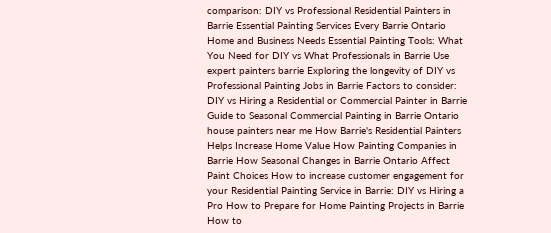comparison: DIY vs Professional Residential Painters in Barrie Essential Painting Services Every Barrie Ontario Home and Business Needs Essential Painting Tools: What You Need for DIY vs What Professionals in Barrie Use expert painters barrie Exploring the longevity of DIY vs Professional Painting Jobs in Barrie Factors to consider: DIY vs Hiring a Residential or Commercial Painter in Barrie Guide to Seasonal Commercial Painting in Barrie Ontario house painters near me How Barrie's Residential Painters Helps Increase Home Value How Painting Companies in Barrie How Seasonal Changes in Barrie Ontario Affect Paint Choices How to increase customer engagement for your Residential Painting Service in Barrie: DIY vs Hiring a Pro How to Prepare for Home Painting Projects in Barrie How to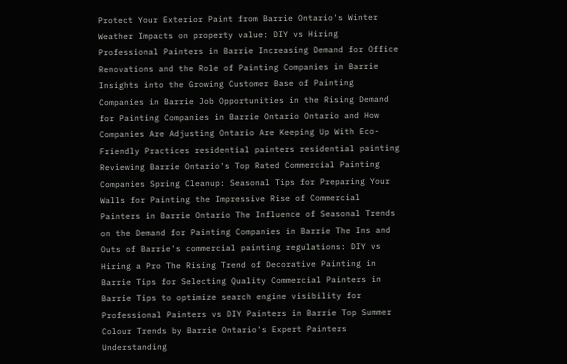Protect Your Exterior Paint from Barrie Ontario's Winter Weather Impacts on property value: DIY vs Hiring Professional Painters in Barrie Increasing Demand for Office Renovations and the Role of Painting Companies in Barrie Insights into the Growing Customer Base of Painting Companies in Barrie Job Opportunities in the Rising Demand for Painting Companies in Barrie Ontario Ontario and How Companies Are Adjusting Ontario Are Keeping Up With Eco-Friendly Practices residential painters residential painting Reviewing Barrie Ontario's Top Rated Commercial Painting Companies Spring Cleanup: Seasonal Tips for Preparing Your Walls for Painting the Impressive Rise of Commercial Painters in Barrie Ontario The Influence of Seasonal Trends on the Demand for Painting Companies in Barrie The Ins and Outs of Barrie's commercial painting regulations: DIY vs Hiring a Pro The Rising Trend of Decorative Painting in Barrie Tips for Selecting Quality Commercial Painters in Barrie Tips to optimize search engine visibility for Professional Painters vs DIY Painters in Barrie Top Summer Colour Trends by Barrie Ontario's Expert Painters Understanding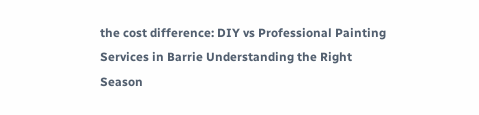the cost difference: DIY vs Professional Painting Services in Barrie Understanding the Right Season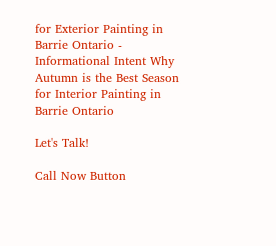for Exterior Painting in Barrie Ontario - Informational Intent Why Autumn is the Best Season for Interior Painting in Barrie Ontario

Let's Talk!

Call Now Button